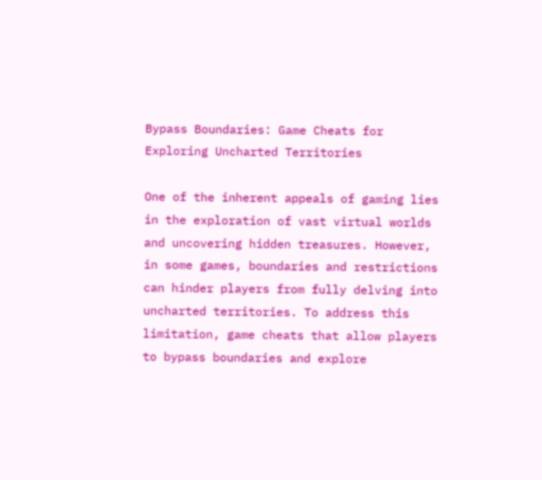Bypass Boundaries: Game Cheats for Exploring Uncharted Territories

One of the inherent appeals of gaming lies in the exploration of vast virtual worlds and uncovering hidden treasures. However, in some games, boundaries and restrictions can hinder players from fully delving into uncharted territories. To address this limitation, game cheats that allow players to bypass boundaries and explore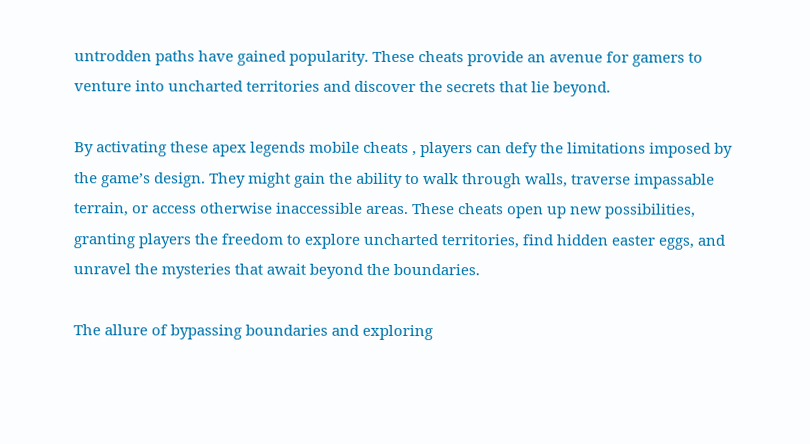untrodden paths have gained popularity. These cheats provide an avenue for gamers to venture into uncharted territories and discover the secrets that lie beyond.

By activating these apex legends mobile cheats , players can defy the limitations imposed by the game’s design. They might gain the ability to walk through walls, traverse impassable terrain, or access otherwise inaccessible areas. These cheats open up new possibilities, granting players the freedom to explore uncharted territories, find hidden easter eggs, and unravel the mysteries that await beyond the boundaries.

The allure of bypassing boundaries and exploring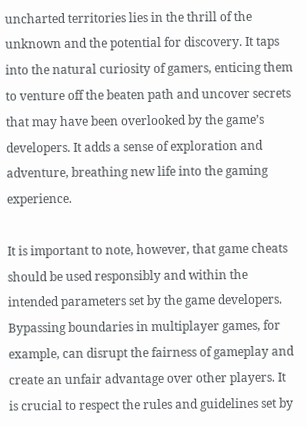uncharted territories lies in the thrill of the unknown and the potential for discovery. It taps into the natural curiosity of gamers, enticing them to venture off the beaten path and uncover secrets that may have been overlooked by the game’s developers. It adds a sense of exploration and adventure, breathing new life into the gaming experience.

It is important to note, however, that game cheats should be used responsibly and within the intended parameters set by the game developers. Bypassing boundaries in multiplayer games, for example, can disrupt the fairness of gameplay and create an unfair advantage over other players. It is crucial to respect the rules and guidelines set by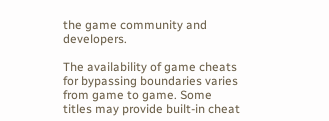the game community and developers.

The availability of game cheats for bypassing boundaries varies from game to game. Some titles may provide built-in cheat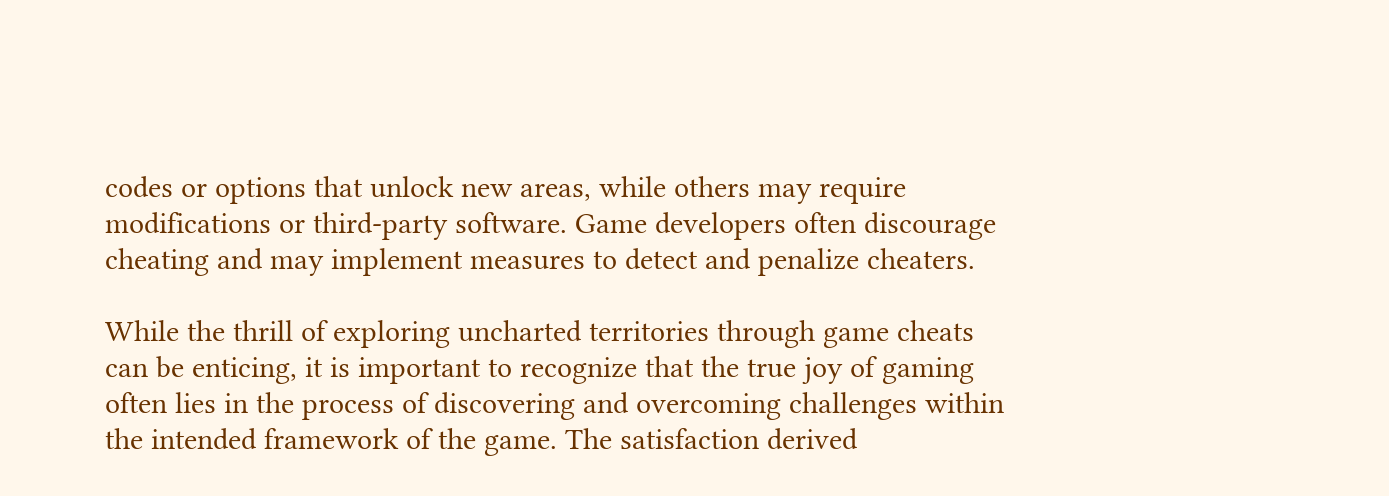codes or options that unlock new areas, while others may require modifications or third-party software. Game developers often discourage cheating and may implement measures to detect and penalize cheaters.

While the thrill of exploring uncharted territories through game cheats can be enticing, it is important to recognize that the true joy of gaming often lies in the process of discovering and overcoming challenges within the intended framework of the game. The satisfaction derived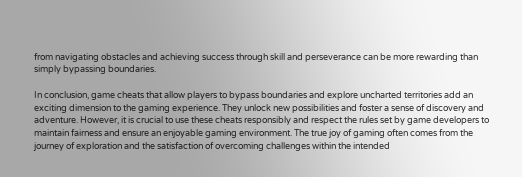from navigating obstacles and achieving success through skill and perseverance can be more rewarding than simply bypassing boundaries.

In conclusion, game cheats that allow players to bypass boundaries and explore uncharted territories add an exciting dimension to the gaming experience. They unlock new possibilities and foster a sense of discovery and adventure. However, it is crucial to use these cheats responsibly and respect the rules set by game developers to maintain fairness and ensure an enjoyable gaming environment. The true joy of gaming often comes from the journey of exploration and the satisfaction of overcoming challenges within the intended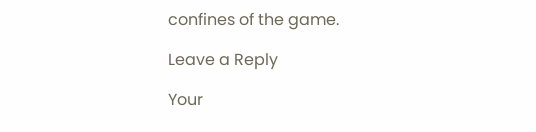confines of the game.

Leave a Reply

Your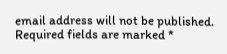email address will not be published. Required fields are marked *